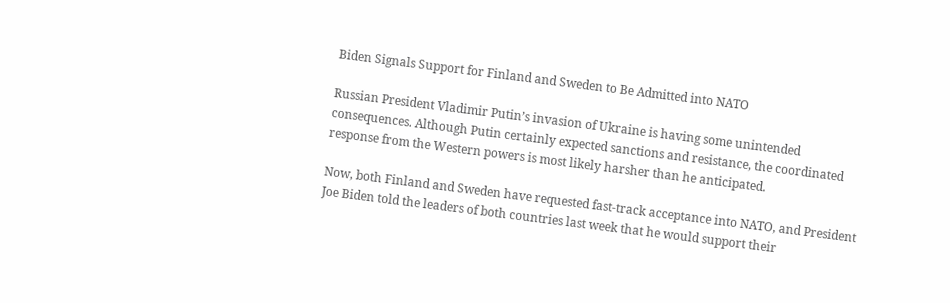Biden Signals Support for Finland and Sweden to Be Admitted into NATO

Russian President Vladimir Putin’s invasion of Ukraine is having some unintended consequences. Although Putin certainly expected sanctions and resistance, the coordinated response from the Western powers is most likely harsher than he anticipated.

Now, both Finland and Sweden have requested fast-track acceptance into NATO, and President Joe Biden told the leaders of both countries last week that he would support their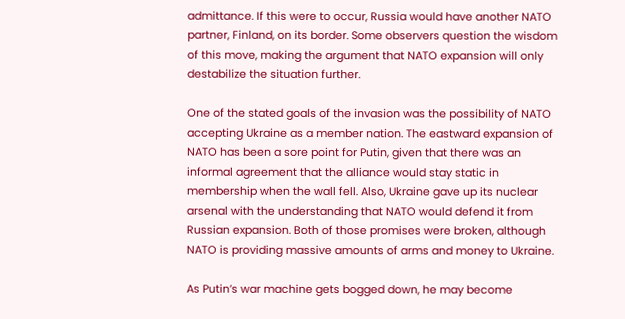admittance. If this were to occur, Russia would have another NATO partner, Finland, on its border. Some observers question the wisdom of this move, making the argument that NATO expansion will only destabilize the situation further.

One of the stated goals of the invasion was the possibility of NATO accepting Ukraine as a member nation. The eastward expansion of NATO has been a sore point for Putin, given that there was an informal agreement that the alliance would stay static in membership when the wall fell. Also, Ukraine gave up its nuclear arsenal with the understanding that NATO would defend it from Russian expansion. Both of those promises were broken, although NATO is providing massive amounts of arms and money to Ukraine.

As Putin’s war machine gets bogged down, he may become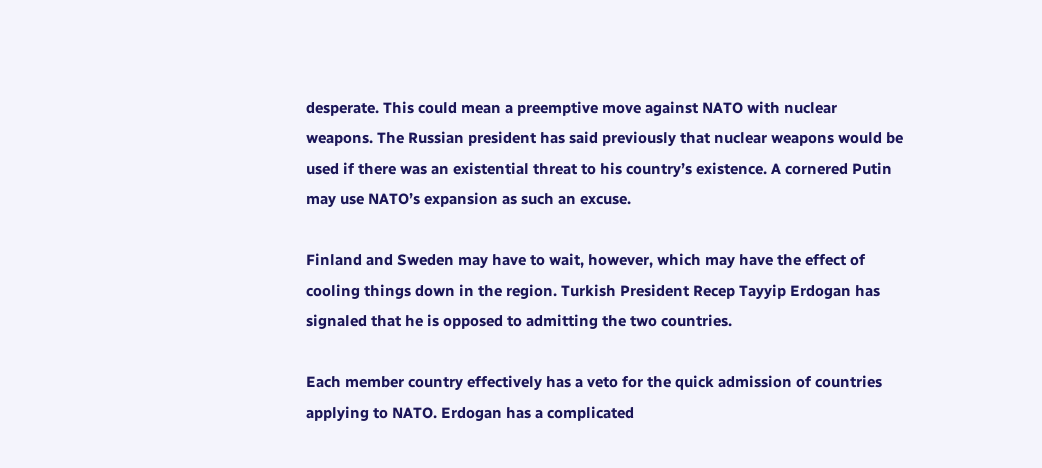desperate. This could mean a preemptive move against NATO with nuclear weapons. The Russian president has said previously that nuclear weapons would be used if there was an existential threat to his country’s existence. A cornered Putin may use NATO’s expansion as such an excuse.

Finland and Sweden may have to wait, however, which may have the effect of cooling things down in the region. Turkish President Recep Tayyip Erdogan has signaled that he is opposed to admitting the two countries.

Each member country effectively has a veto for the quick admission of countries applying to NATO. Erdogan has a complicated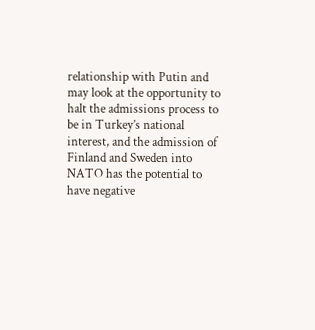relationship with Putin and may look at the opportunity to halt the admissions process to be in Turkey’s national interest, and the admission of Finland and Sweden into NATO has the potential to have negative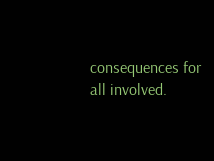consequences for all involved.